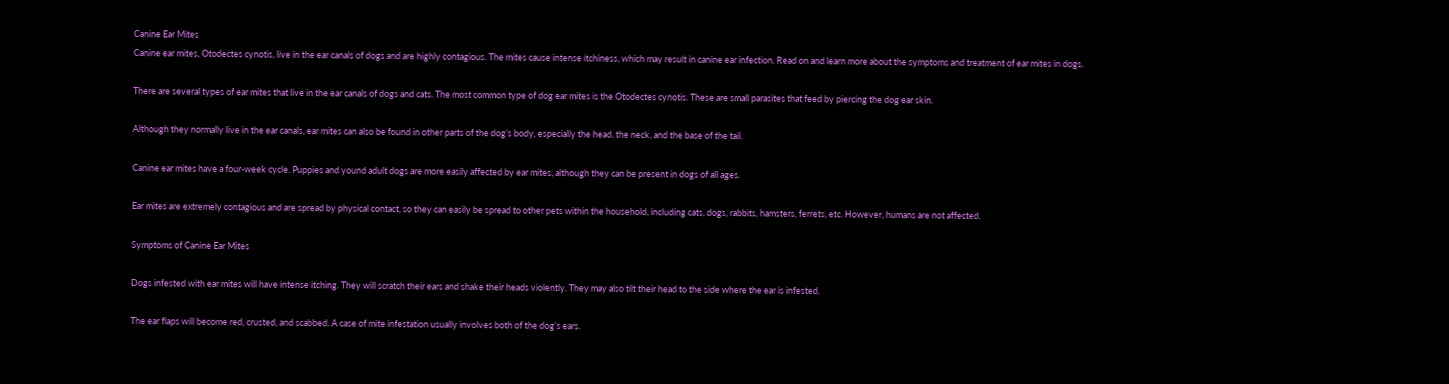Canine Ear Mites
Canine ear mites, Otodectes cynotis, live in the ear canals of dogs and are highly contagious. The mites cause intense itchiness, which may result in canine ear infection. Read on and learn more about the symptoms and treatment of ear mites in dogs.

There are several types of ear mites that live in the ear canals of dogs and cats. The most common type of dog ear mites is the Otodectes cynotis. These are small parasites that feed by piercing the dog ear skin.

Although they normally live in the ear canals, ear mites can also be found in other parts of the dog’s body, especially the head, the neck, and the base of the tail.

Canine ear mites have a four-week cycle. Puppies and yound adult dogs are more easily affected by ear mites, although they can be present in dogs of all ages.

Ear mites are extremely contagious and are spread by physical contact, so they can easily be spread to other pets within the household, including cats, dogs, rabbits, hamsters, ferrets, etc. However, humans are not affected.

Symptoms of Canine Ear Mites

Dogs infested with ear mites will have intense itching. They will scratch their ears and shake their heads violently. They may also tilt their head to the side where the ear is infested.

The ear flaps will become red, crusted, and scabbed. A case of mite infestation usually involves both of the dog’s ears.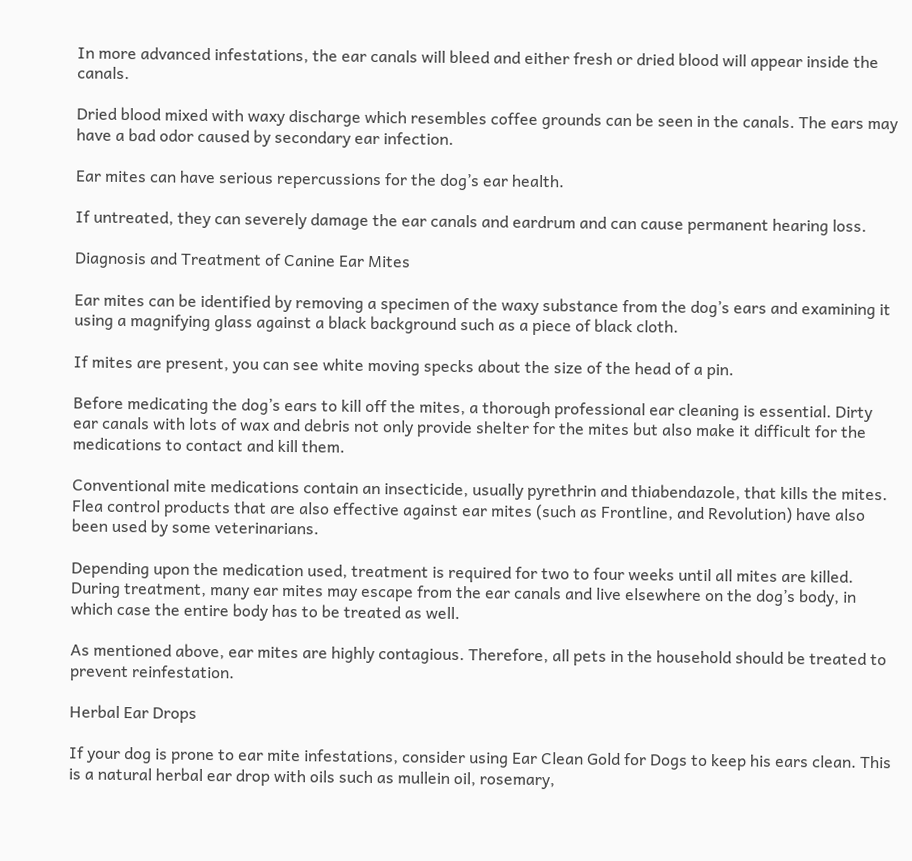In more advanced infestations, the ear canals will bleed and either fresh or dried blood will appear inside the canals.

Dried blood mixed with waxy discharge which resembles coffee grounds can be seen in the canals. The ears may have a bad odor caused by secondary ear infection.

Ear mites can have serious repercussions for the dog’s ear health.

If untreated, they can severely damage the ear canals and eardrum and can cause permanent hearing loss.

Diagnosis and Treatment of Canine Ear Mites

Ear mites can be identified by removing a specimen of the waxy substance from the dog’s ears and examining it using a magnifying glass against a black background such as a piece of black cloth.

If mites are present, you can see white moving specks about the size of the head of a pin.

Before medicating the dog’s ears to kill off the mites, a thorough professional ear cleaning is essential. Dirty ear canals with lots of wax and debris not only provide shelter for the mites but also make it difficult for the medications to contact and kill them.

Conventional mite medications contain an insecticide, usually pyrethrin and thiabendazole, that kills the mites. Flea control products that are also effective against ear mites (such as Frontline, and Revolution) have also been used by some veterinarians.

Depending upon the medication used, treatment is required for two to four weeks until all mites are killed. During treatment, many ear mites may escape from the ear canals and live elsewhere on the dog’s body, in which case the entire body has to be treated as well.

As mentioned above, ear mites are highly contagious. Therefore, all pets in the household should be treated to prevent reinfestation.

Herbal Ear Drops

If your dog is prone to ear mite infestations, consider using Ear Clean Gold for Dogs to keep his ears clean. This is a natural herbal ear drop with oils such as mullein oil, rosemary,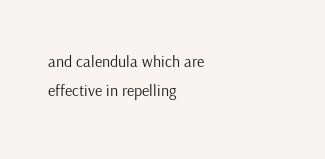and calendula which are effective in repelling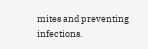mites and preventing infections.